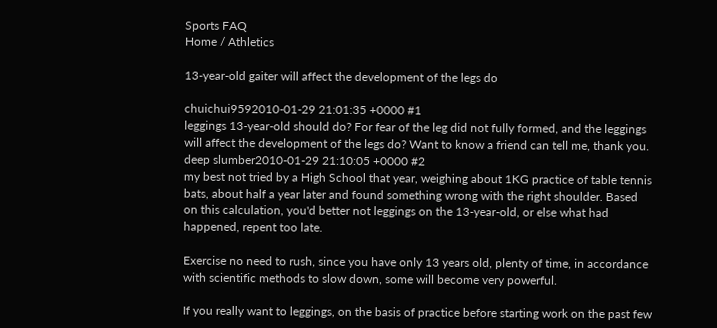Sports FAQ
Home / Athletics

13-year-old gaiter will affect the development of the legs do

chuichui9592010-01-29 21:01:35 +0000 #1
leggings 13-year-old should do? For fear of the leg did not fully formed, and the leggings will affect the development of the legs do? Want to know a friend can tell me, thank you.
deep slumber2010-01-29 21:10:05 +0000 #2
my best not tried by a High School that year, weighing about 1KG practice of table tennis bats, about half a year later and found something wrong with the right shoulder. Based on this calculation, you'd better not leggings on the 13-year-old, or else what had happened, repent too late.

Exercise no need to rush, since you have only 13 years old, plenty of time, in accordance with scientific methods to slow down, some will become very powerful.

If you really want to leggings, on the basis of practice before starting work on the past few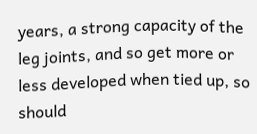years, a strong capacity of the leg joints, and so get more or less developed when tied up, so should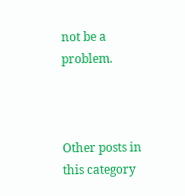not be a problem.



Other posts in this category